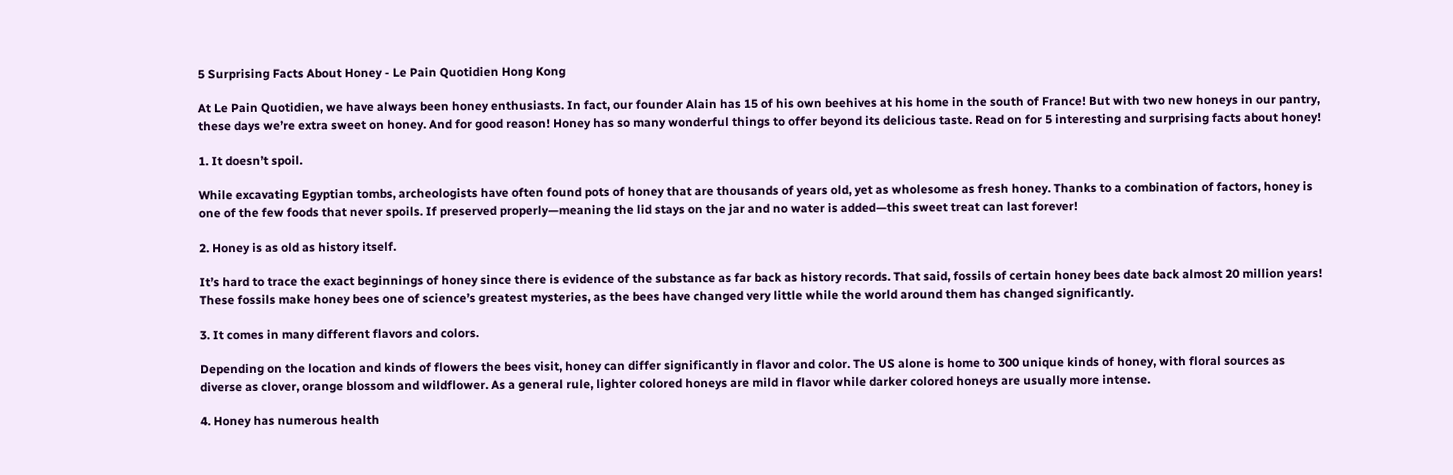5 Surprising Facts About Honey - Le Pain Quotidien Hong Kong

At Le Pain Quotidien, we have always been honey enthusiasts. In fact, our founder Alain has 15 of his own beehives at his home in the south of France! But with two new honeys in our pantry, these days we’re extra sweet on honey. And for good reason! Honey has so many wonderful things to offer beyond its delicious taste. Read on for 5 interesting and surprising facts about honey!

1. It doesn’t spoil.

While excavating Egyptian tombs, archeologists have often found pots of honey that are thousands of years old, yet as wholesome as fresh honey. Thanks to a combination of factors, honey is one of the few foods that never spoils. If preserved properly—meaning the lid stays on the jar and no water is added—this sweet treat can last forever!

2. Honey is as old as history itself.

It’s hard to trace the exact beginnings of honey since there is evidence of the substance as far back as history records. That said, fossils of certain honey bees date back almost 20 million years! These fossils make honey bees one of science’s greatest mysteries, as the bees have changed very little while the world around them has changed significantly.

3. It comes in many different flavors and colors.

Depending on the location and kinds of flowers the bees visit, honey can differ significantly in flavor and color. The US alone is home to 300 unique kinds of honey, with floral sources as diverse as clover, orange blossom and wildflower. As a general rule, lighter colored honeys are mild in flavor while darker colored honeys are usually more intense.

4. Honey has numerous health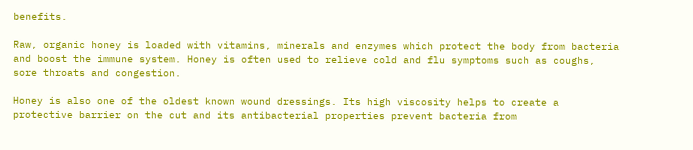benefits.

Raw, organic honey is loaded with vitamins, minerals and enzymes which protect the body from bacteria and boost the immune system. Honey is often used to relieve cold and flu symptoms such as coughs, sore throats and congestion.

Honey is also one of the oldest known wound dressings. Its high viscosity helps to create a protective barrier on the cut and its antibacterial properties prevent bacteria from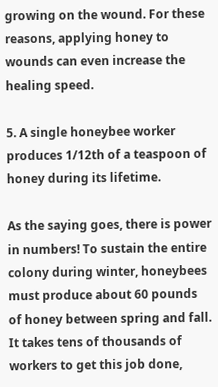growing on the wound. For these reasons, applying honey to wounds can even increase the healing speed.

5. A single honeybee worker produces 1/12th of a teaspoon of honey during its lifetime.

As the saying goes, there is power in numbers! To sustain the entire colony during winter, honeybees must produce about 60 pounds of honey between spring and fall. It takes tens of thousands of workers to get this job done,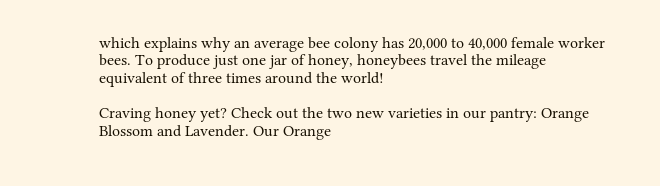which explains why an average bee colony has 20,000 to 40,000 female worker bees. To produce just one jar of honey, honeybees travel the mileage equivalent of three times around the world!

Craving honey yet? Check out the two new varieties in our pantry: Orange Blossom and Lavender. Our Orange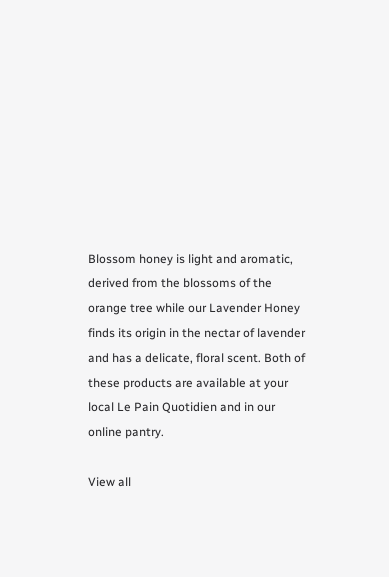Blossom honey is light and aromatic, derived from the blossoms of the orange tree while our Lavender Honey finds its origin in the nectar of lavender and has a delicate, floral scent. Both of these products are available at your local Le Pain Quotidien and in our online pantry.

View all